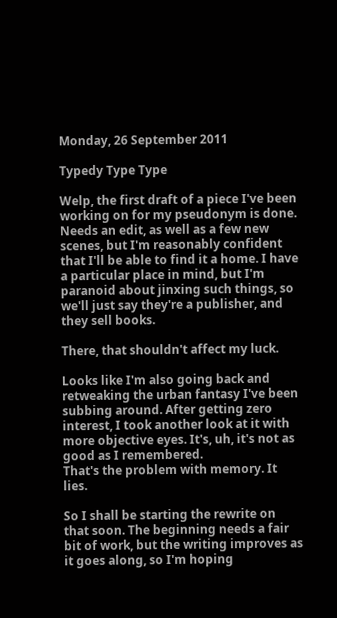Monday, 26 September 2011

Typedy Type Type

Welp, the first draft of a piece I've been working on for my pseudonym is done. Needs an edit, as well as a few new scenes, but I'm reasonably confident that I'll be able to find it a home. I have a particular place in mind, but I'm paranoid about jinxing such things, so we'll just say they're a publisher, and they sell books.

There, that shouldn't affect my luck.

Looks like I'm also going back and retweaking the urban fantasy I've been subbing around. After getting zero interest, I took another look at it with more objective eyes. It's, uh, it's not as good as I remembered.
That's the problem with memory. It lies.

So I shall be starting the rewrite on that soon. The beginning needs a fair bit of work, but the writing improves as it goes along, so I'm hoping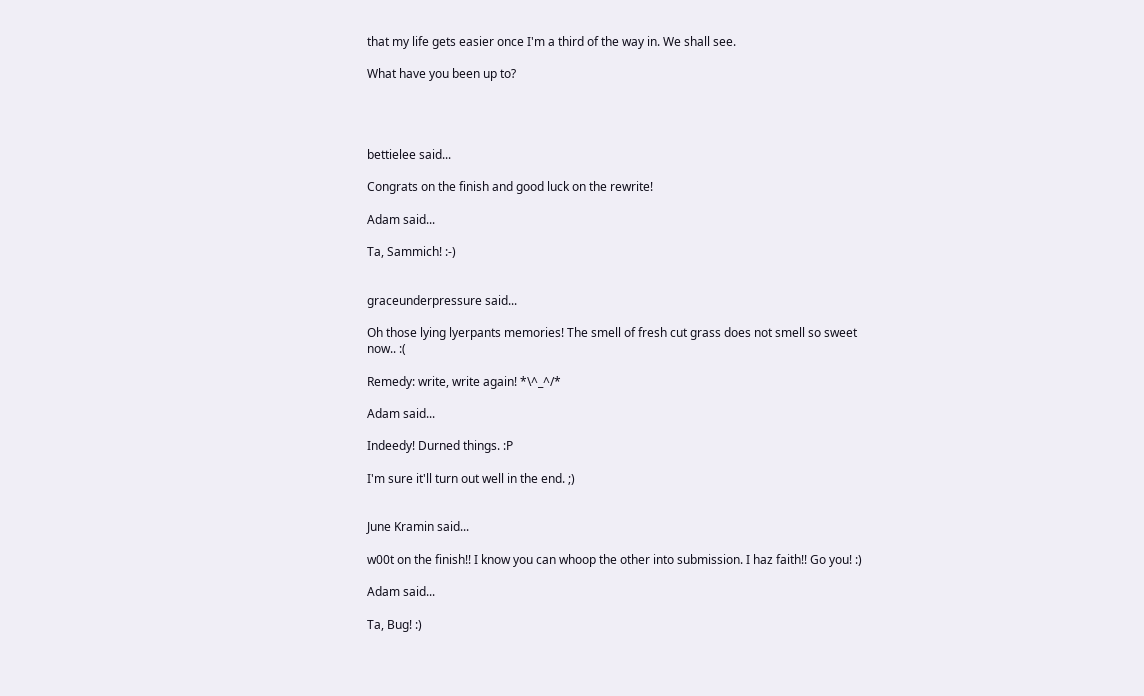that my life gets easier once I'm a third of the way in. We shall see.

What have you been up to?




bettielee said...

Congrats on the finish and good luck on the rewrite!

Adam said...

Ta, Sammich! :-)


graceunderpressure said...

Oh those lying lyerpants memories! The smell of fresh cut grass does not smell so sweet now.. :(

Remedy: write, write again! *\^_^/*

Adam said...

Indeedy! Durned things. :P

I'm sure it'll turn out well in the end. ;)


June Kramin said...

w00t on the finish!! I know you can whoop the other into submission. I haz faith!! Go you! :)

Adam said...

Ta, Bug! :)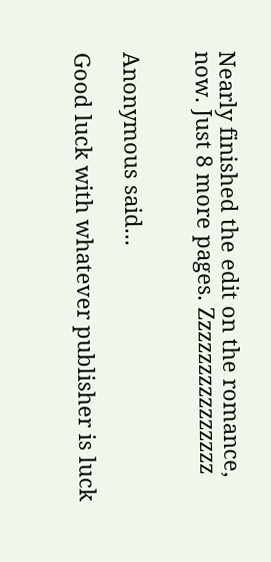Nearly finished the edit on the romance, now. Just 8 more pages. Zzzzzzzzzzzzzzz


Anonymous said...

Good luck with whatever publisher is luck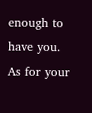enough to have you. As for your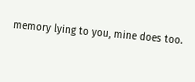memory lying to you, mine does too.